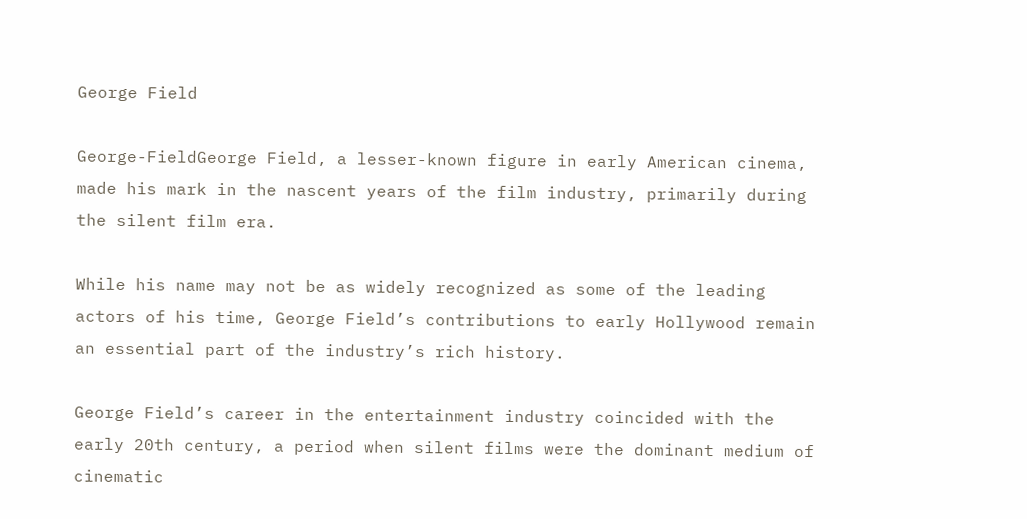George Field

George-FieldGeorge Field, a lesser-known figure in early American cinema, made his mark in the nascent years of the film industry, primarily during the silent film era.

While his name may not be as widely recognized as some of the leading actors of his time, George Field’s contributions to early Hollywood remain an essential part of the industry’s rich history.

George Field’s career in the entertainment industry coincided with the early 20th century, a period when silent films were the dominant medium of cinematic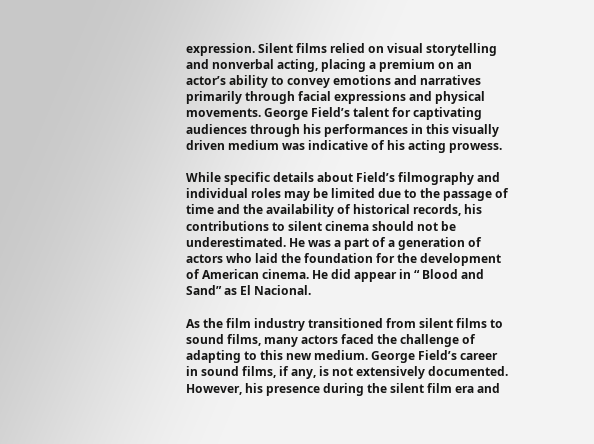expression. Silent films relied on visual storytelling and nonverbal acting, placing a premium on an actor’s ability to convey emotions and narratives primarily through facial expressions and physical movements. George Field’s talent for captivating audiences through his performances in this visually driven medium was indicative of his acting prowess.

While specific details about Field’s filmography and individual roles may be limited due to the passage of time and the availability of historical records, his contributions to silent cinema should not be underestimated. He was a part of a generation of actors who laid the foundation for the development of American cinema. He did appear in “ Blood and Sand” as El Nacional.

As the film industry transitioned from silent films to sound films, many actors faced the challenge of adapting to this new medium. George Field’s career in sound films, if any, is not extensively documented. However, his presence during the silent film era and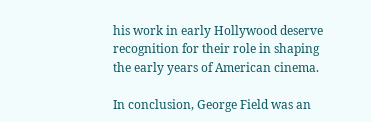his work in early Hollywood deserve recognition for their role in shaping the early years of American cinema.

In conclusion, George Field was an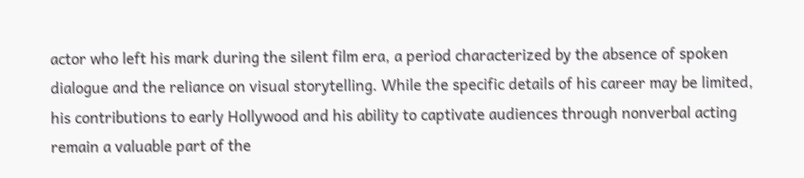actor who left his mark during the silent film era, a period characterized by the absence of spoken dialogue and the reliance on visual storytelling. While the specific details of his career may be limited, his contributions to early Hollywood and his ability to captivate audiences through nonverbal acting remain a valuable part of the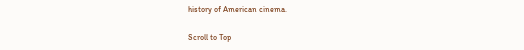history of American cinema.

Scroll to Top